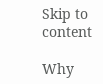Skip to content

Why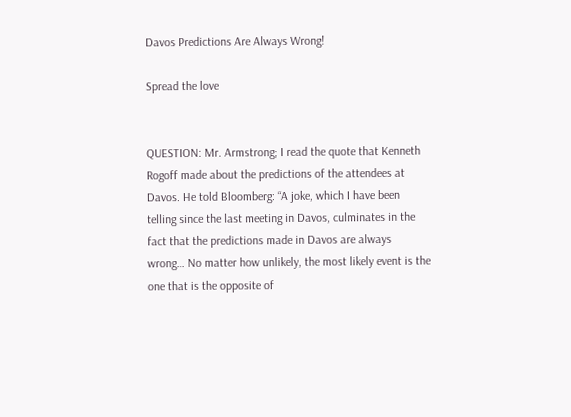Davos Predictions Are Always Wrong!

Spread the love


QUESTION: Mr. Armstrong; I read the quote that Kenneth Rogoff made about the predictions of the attendees at Davos. He told Bloomberg: “A joke, which I have been telling since the last meeting in Davos, culminates in the fact that the predictions made in Davos are always wrong… No matter how unlikely, the most likely event is the one that is the opposite of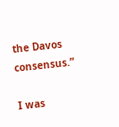the Davos consensus.”

I was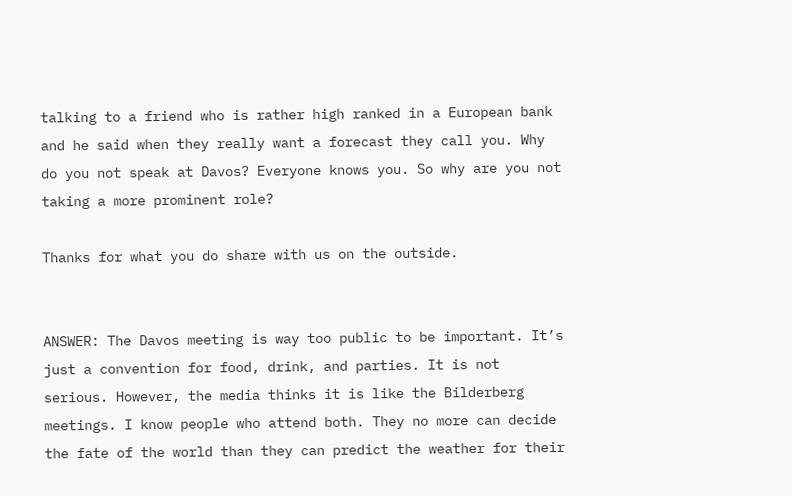talking to a friend who is rather high ranked in a European bank and he said when they really want a forecast they call you. Why do you not speak at Davos? Everyone knows you. So why are you not taking a more prominent role?

Thanks for what you do share with us on the outside.


ANSWER: The Davos meeting is way too public to be important. It’s just a convention for food, drink, and parties. It is not serious. However, the media thinks it is like the Bilderberg meetings. I know people who attend both. They no more can decide the fate of the world than they can predict the weather for their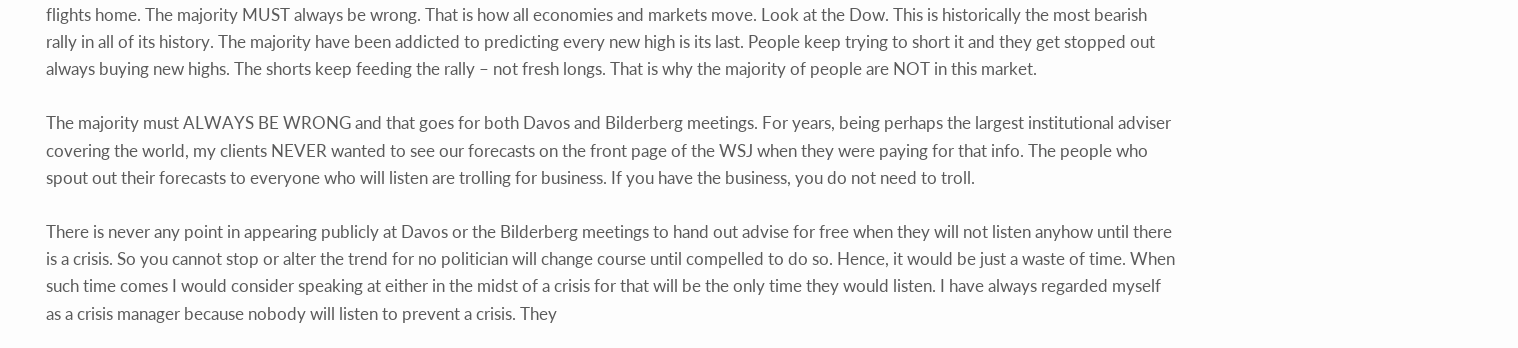flights home. The majority MUST always be wrong. That is how all economies and markets move. Look at the Dow. This is historically the most bearish rally in all of its history. The majority have been addicted to predicting every new high is its last. People keep trying to short it and they get stopped out always buying new highs. The shorts keep feeding the rally – not fresh longs. That is why the majority of people are NOT in this market.

The majority must ALWAYS BE WRONG and that goes for both Davos and Bilderberg meetings. For years, being perhaps the largest institutional adviser covering the world, my clients NEVER wanted to see our forecasts on the front page of the WSJ when they were paying for that info. The people who spout out their forecasts to everyone who will listen are trolling for business. If you have the business, you do not need to troll.

There is never any point in appearing publicly at Davos or the Bilderberg meetings to hand out advise for free when they will not listen anyhow until there is a crisis. So you cannot stop or alter the trend for no politician will change course until compelled to do so. Hence, it would be just a waste of time. When such time comes I would consider speaking at either in the midst of a crisis for that will be the only time they would listen. I have always regarded myself as a crisis manager because nobody will listen to prevent a crisis. They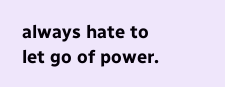always hate to let go of power.